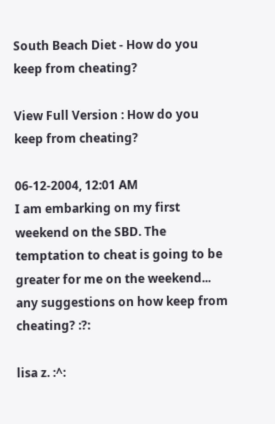South Beach Diet - How do you keep from cheating?

View Full Version : How do you keep from cheating?

06-12-2004, 12:01 AM
I am embarking on my first weekend on the SBD. The temptation to cheat is going to be greater for me on the weekend... any suggestions on how keep from cheating? :?:

lisa z. :^: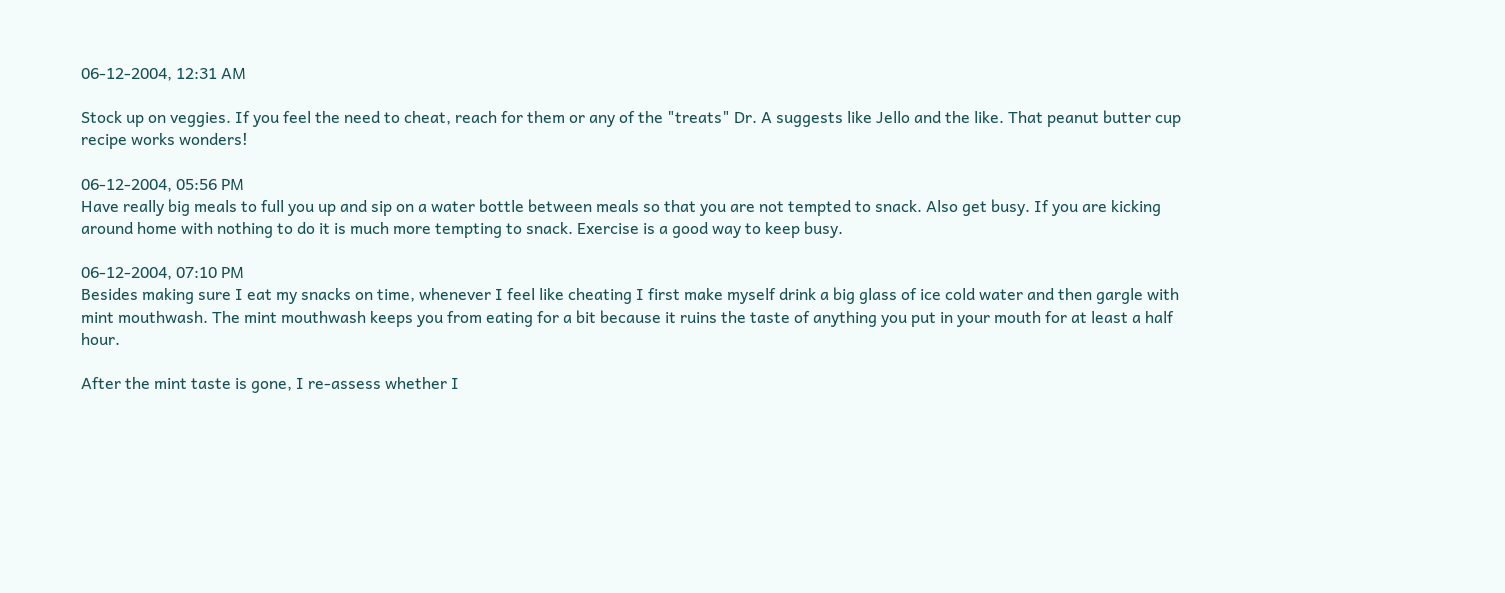06-12-2004, 12:31 AM

Stock up on veggies. If you feel the need to cheat, reach for them or any of the "treats" Dr. A suggests like Jello and the like. That peanut butter cup recipe works wonders!

06-12-2004, 05:56 PM
Have really big meals to full you up and sip on a water bottle between meals so that you are not tempted to snack. Also get busy. If you are kicking around home with nothing to do it is much more tempting to snack. Exercise is a good way to keep busy.

06-12-2004, 07:10 PM
Besides making sure I eat my snacks on time, whenever I feel like cheating I first make myself drink a big glass of ice cold water and then gargle with mint mouthwash. The mint mouthwash keeps you from eating for a bit because it ruins the taste of anything you put in your mouth for at least a half hour.

After the mint taste is gone, I re-assess whether I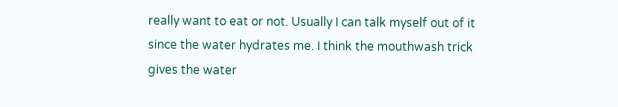really want to eat or not. Usually I can talk myself out of it since the water hydrates me. I think the mouthwash trick gives the water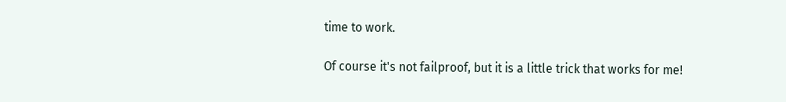time to work.

Of course it's not failproof, but it is a little trick that works for me!